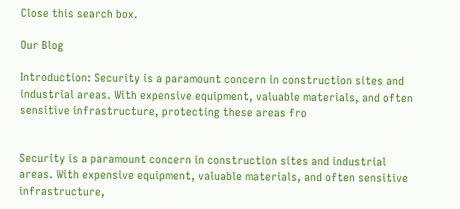Close this search box.

Our Blog

Introduction: Security is a paramount concern in construction sites and industrial areas. With expensive equipment, valuable materials, and often sensitive infrastructure, protecting these areas fro


Security is a paramount concern in construction sites and industrial areas. With expensive equipment, valuable materials, and often sensitive infrastructure,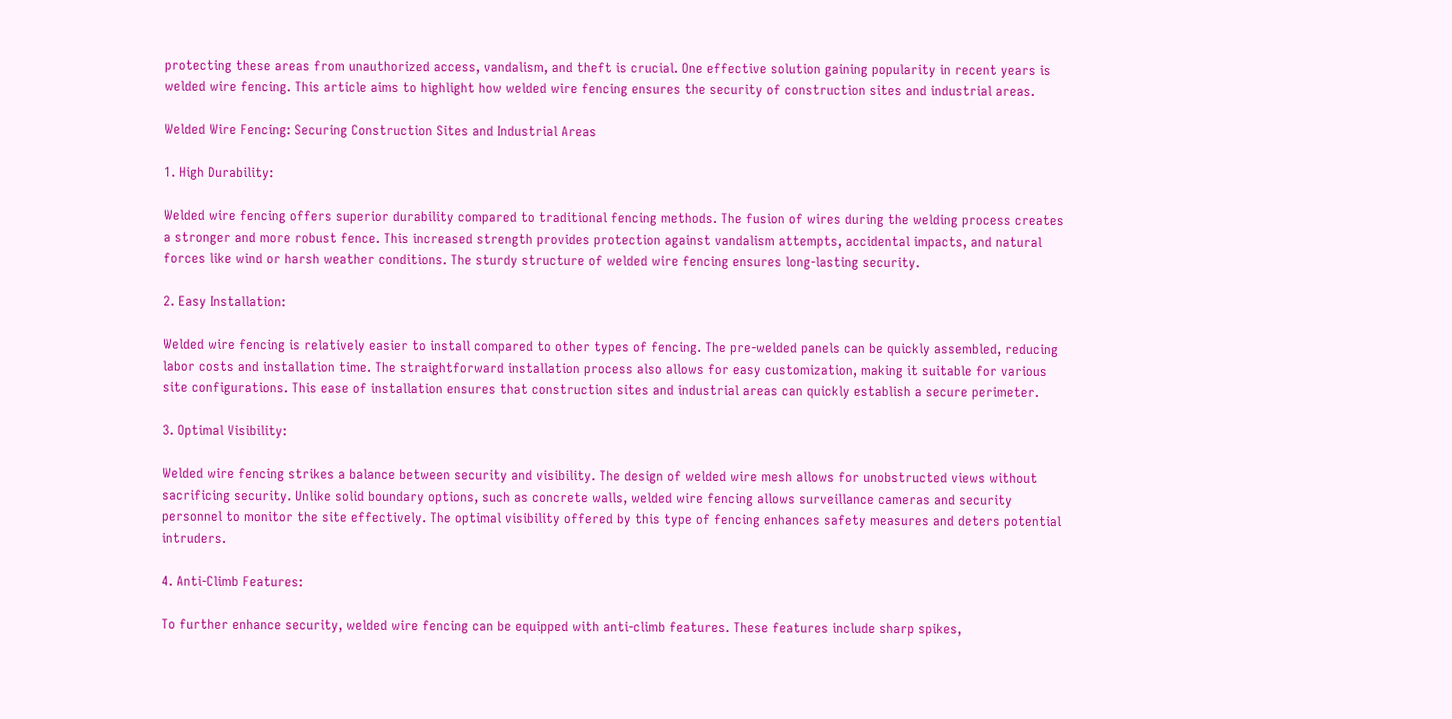protecting these areas from unauthorized access, vandalism, and theft is crucial. One effective solution gaining popularity in recent years is welded wire fencing. This article aims to highlight how welded wire fencing ensures the security of construction sites and industrial areas.

Welded Wire Fencing: Securing Construction Sites and Industrial Areas

1. High Durability:

Welded wire fencing offers superior durability compared to traditional fencing methods. The fusion of wires during the welding process creates a stronger and more robust fence. This increased strength provides protection against vandalism attempts, accidental impacts, and natural forces like wind or harsh weather conditions. The sturdy structure of welded wire fencing ensures long-lasting security.

2. Easy Installation:

Welded wire fencing is relatively easier to install compared to other types of fencing. The pre-welded panels can be quickly assembled, reducing labor costs and installation time. The straightforward installation process also allows for easy customization, making it suitable for various site configurations. This ease of installation ensures that construction sites and industrial areas can quickly establish a secure perimeter.

3. Optimal Visibility:

Welded wire fencing strikes a balance between security and visibility. The design of welded wire mesh allows for unobstructed views without sacrificing security. Unlike solid boundary options, such as concrete walls, welded wire fencing allows surveillance cameras and security personnel to monitor the site effectively. The optimal visibility offered by this type of fencing enhances safety measures and deters potential intruders.

4. Anti-Climb Features:

To further enhance security, welded wire fencing can be equipped with anti-climb features. These features include sharp spikes,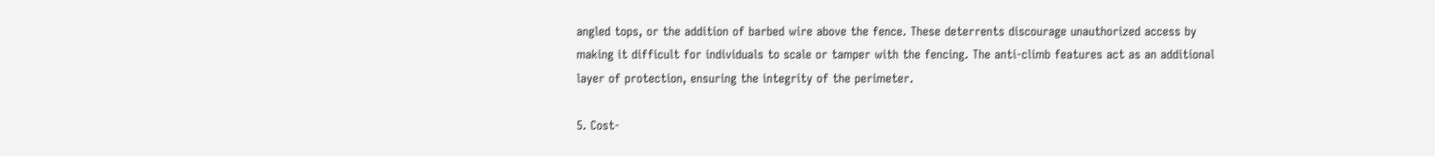angled tops, or the addition of barbed wire above the fence. These deterrents discourage unauthorized access by making it difficult for individuals to scale or tamper with the fencing. The anti-climb features act as an additional layer of protection, ensuring the integrity of the perimeter.

5. Cost-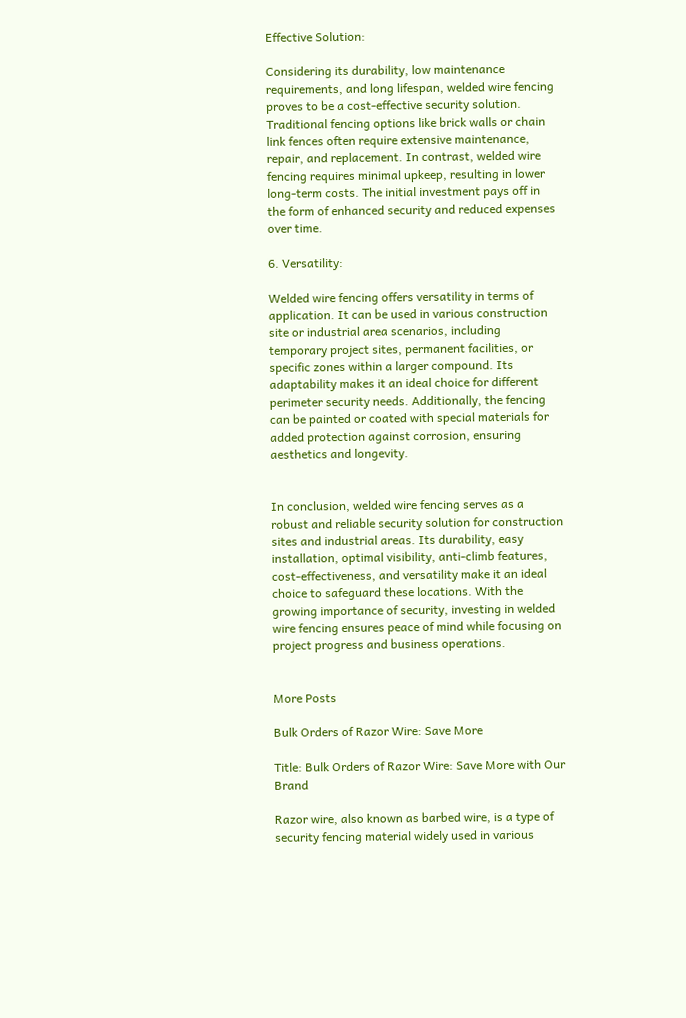Effective Solution:

Considering its durability, low maintenance requirements, and long lifespan, welded wire fencing proves to be a cost-effective security solution. Traditional fencing options like brick walls or chain link fences often require extensive maintenance, repair, and replacement. In contrast, welded wire fencing requires minimal upkeep, resulting in lower long-term costs. The initial investment pays off in the form of enhanced security and reduced expenses over time.

6. Versatility:

Welded wire fencing offers versatility in terms of application. It can be used in various construction site or industrial area scenarios, including temporary project sites, permanent facilities, or specific zones within a larger compound. Its adaptability makes it an ideal choice for different perimeter security needs. Additionally, the fencing can be painted or coated with special materials for added protection against corrosion, ensuring aesthetics and longevity.


In conclusion, welded wire fencing serves as a robust and reliable security solution for construction sites and industrial areas. Its durability, easy installation, optimal visibility, anti-climb features, cost-effectiveness, and versatility make it an ideal choice to safeguard these locations. With the growing importance of security, investing in welded wire fencing ensures peace of mind while focusing on project progress and business operations.


More Posts

Bulk Orders of Razor Wire: Save More

Title: Bulk Orders of Razor Wire: Save More with Our Brand

Razor wire, also known as barbed wire, is a type of security fencing material widely used in various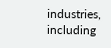industries, including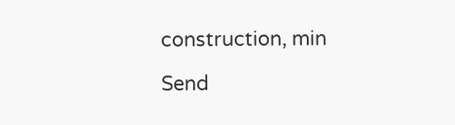construction, min

Send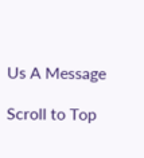Us A Message

Scroll to Top